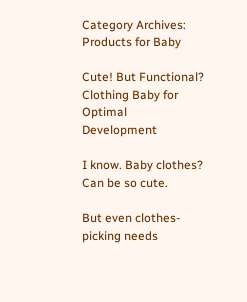Category Archives: Products for Baby

Cute! But Functional? Clothing Baby for Optimal Development

I know. Baby clothes? Can be so cute.

But even clothes-picking needs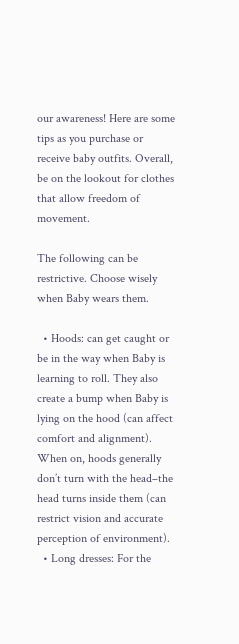our awareness! Here are some tips as you purchase or receive baby outfits. Overall, be on the lookout for clothes that allow freedom of movement.

The following can be restrictive. Choose wisely when Baby wears them.

  • Hoods: can get caught or be in the way when Baby is learning to roll. They also create a bump when Baby is lying on the hood (can affect comfort and alignment). When on, hoods generally don’t turn with the head–the head turns inside them (can restrict vision and accurate perception of environment).
  • Long dresses: For the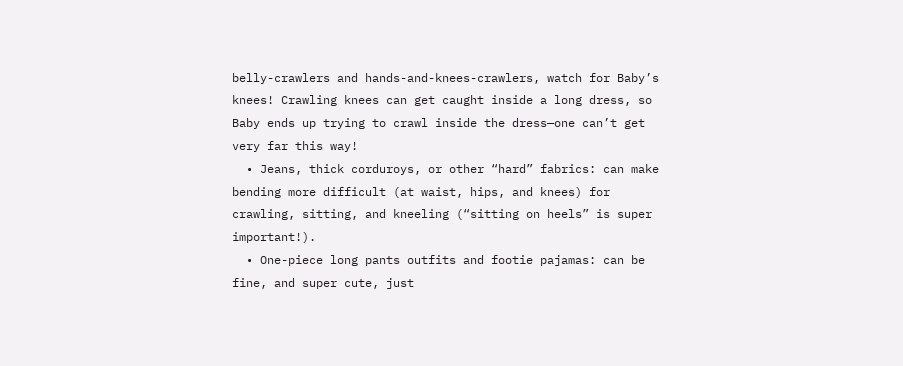belly-crawlers and hands-and-knees-crawlers, watch for Baby’s knees! Crawling knees can get caught inside a long dress, so Baby ends up trying to crawl inside the dress—one can’t get very far this way!
  • Jeans, thick corduroys, or other “hard” fabrics: can make bending more difficult (at waist, hips, and knees) for crawling, sitting, and kneeling (“sitting on heels” is super important!).
  • One-piece long pants outfits and footie pajamas: can be fine, and super cute, just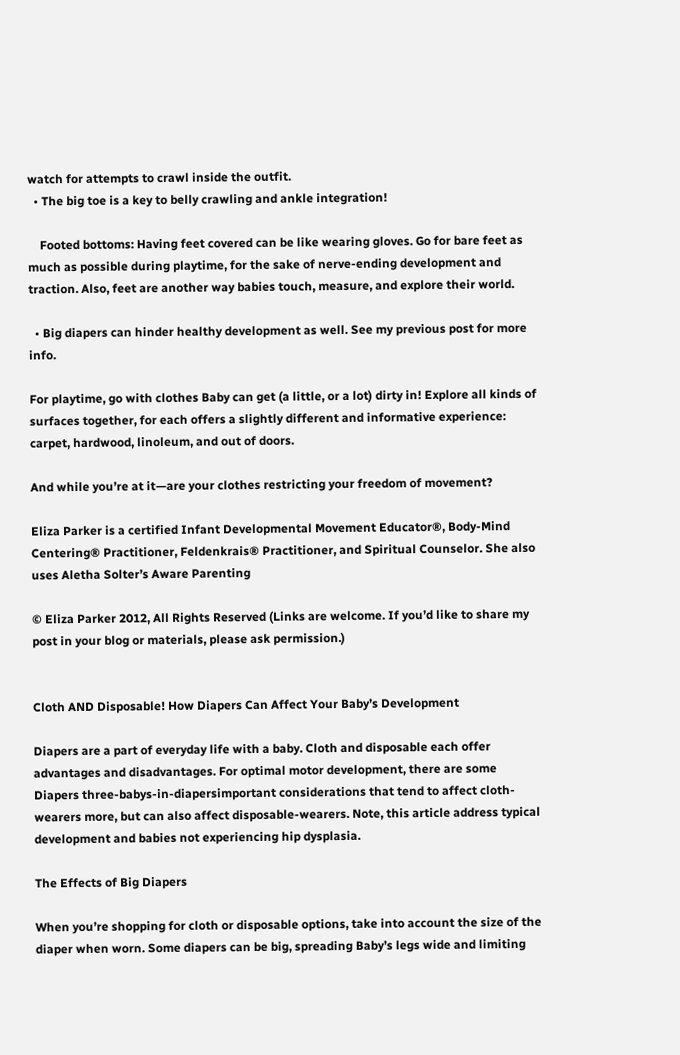watch for attempts to crawl inside the outfit.
  • The big toe is a key to belly crawling and ankle integration!

    Footed bottoms: Having feet covered can be like wearing gloves. Go for bare feet as much as possible during playtime, for the sake of nerve-ending development and traction. Also, feet are another way babies touch, measure, and explore their world.

  • Big diapers can hinder healthy development as well. See my previous post for more info.

For playtime, go with clothes Baby can get (a little, or a lot) dirty in! Explore all kinds of surfaces together, for each offers a slightly different and informative experience: carpet, hardwood, linoleum, and out of doors.

And while you’re at it—are your clothes restricting your freedom of movement?

Eliza Parker is a certified Infant Developmental Movement Educator®, Body-Mind Centering® Practitioner, Feldenkrais® Practitioner, and Spiritual Counselor. She also uses Aletha Solter’s Aware Parenting

© Eliza Parker 2012, All Rights Reserved (Links are welcome. If you’d like to share my post in your blog or materials, please ask permission.)


Cloth AND Disposable! How Diapers Can Affect Your Baby’s Development

Diapers are a part of everyday life with a baby. Cloth and disposable each offer advantages and disadvantages. For optimal motor development, there are some Diapers three-babys-in-diapersimportant considerations that tend to affect cloth-wearers more, but can also affect disposable-wearers. Note, this article address typical development and babies not experiencing hip dysplasia.

The Effects of Big Diapers

When you’re shopping for cloth or disposable options, take into account the size of the diaper when worn. Some diapers can be big, spreading Baby’s legs wide and limiting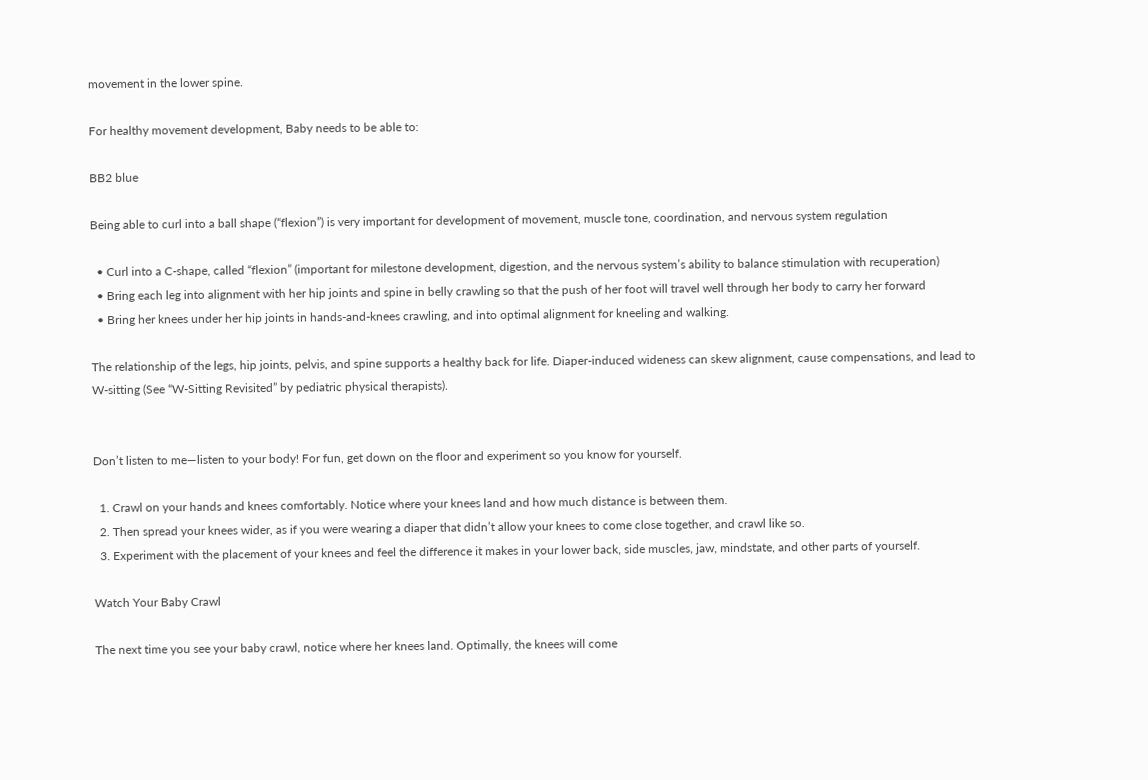movement in the lower spine.

For healthy movement development, Baby needs to be able to:

BB2 blue

Being able to curl into a ball shape (“flexion”) is very important for development of movement, muscle tone, coordination, and nervous system regulation

  • Curl into a C-shape, called “flexion” (important for milestone development, digestion, and the nervous system’s ability to balance stimulation with recuperation)
  • Bring each leg into alignment with her hip joints and spine in belly crawling so that the push of her foot will travel well through her body to carry her forward
  • Bring her knees under her hip joints in hands-and-knees crawling, and into optimal alignment for kneeling and walking.

The relationship of the legs, hip joints, pelvis, and spine supports a healthy back for life. Diaper-induced wideness can skew alignment, cause compensations, and lead to W-sitting (See “W-Sitting Revisited” by pediatric physical therapists).


Don’t listen to me—listen to your body! For fun, get down on the floor and experiment so you know for yourself.

  1. Crawl on your hands and knees comfortably. Notice where your knees land and how much distance is between them.
  2. Then spread your knees wider, as if you were wearing a diaper that didn’t allow your knees to come close together, and crawl like so.
  3. Experiment with the placement of your knees and feel the difference it makes in your lower back, side muscles, jaw, mindstate, and other parts of yourself.

Watch Your Baby Crawl

The next time you see your baby crawl, notice where her knees land. Optimally, the knees will come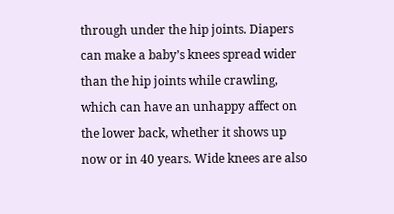through under the hip joints. Diapers can make a baby’s knees spread wider than the hip joints while crawling, which can have an unhappy affect on the lower back, whether it shows up now or in 40 years. Wide knees are also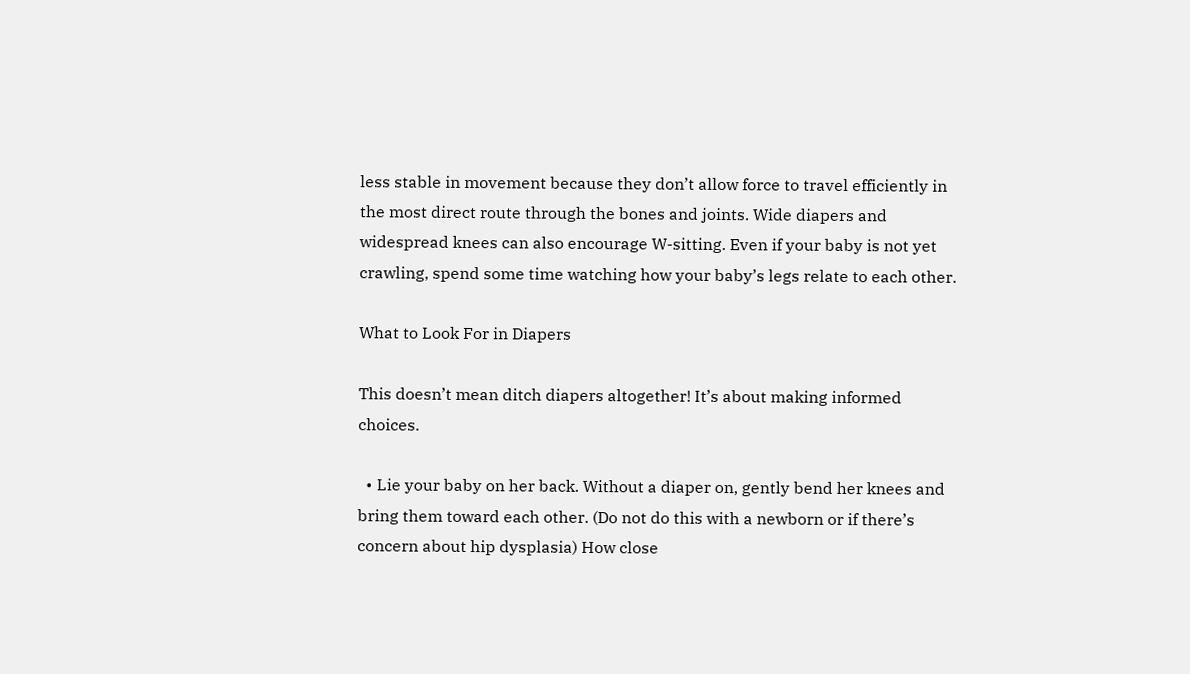less stable in movement because they don’t allow force to travel efficiently in the most direct route through the bones and joints. Wide diapers and widespread knees can also encourage W-sitting. Even if your baby is not yet crawling, spend some time watching how your baby’s legs relate to each other.

What to Look For in Diapers

This doesn’t mean ditch diapers altogether! It’s about making informed choices.

  • Lie your baby on her back. Without a diaper on, gently bend her knees and bring them toward each other. (Do not do this with a newborn or if there’s concern about hip dysplasia) How close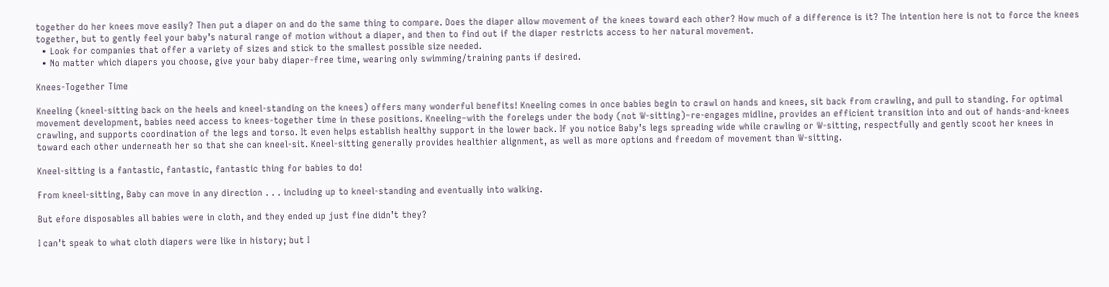together do her knees move easily? Then put a diaper on and do the same thing to compare. Does the diaper allow movement of the knees toward each other? How much of a difference is it? The intention here is not to force the knees together, but to gently feel your baby’s natural range of motion without a diaper, and then to find out if the diaper restricts access to her natural movement.
  • Look for companies that offer a variety of sizes and stick to the smallest possible size needed.
  • No matter which diapers you choose, give your baby diaper-free time, wearing only swimming/training pants if desired.

Knees-Together Time

Kneeling (kneel-sitting back on the heels and kneel-standing on the knees) offers many wonderful benefits! Kneeling comes in once babies begin to crawl on hands and knees, sit back from crawling, and pull to standing. For optimal movement development, babies need access to knees-together time in these positions. Kneeling–with the forelegs under the body (not W-sitting)–re-engages midline, provides an efficient transition into and out of hands-and-knees crawling, and supports coordination of the legs and torso. It even helps establish healthy support in the lower back. If you notice Baby’s legs spreading wide while crawling or W-sitting, respectfully and gently scoot her knees in toward each other underneath her so that she can kneel-sit. Kneel-sitting generally provides healthier alignment, as well as more options and freedom of movement than W-sitting.

Kneel-sitting is a fantastic, fantastic, fantastic thing for babies to do!

From kneel-sitting, Baby can move in any direction . . . including up to kneel-standing and eventually into walking.

But efore disposables all babies were in cloth, and they ended up just fine didn’t they?

I can’t speak to what cloth diapers were like in history; but I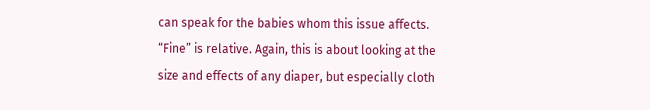can speak for the babies whom this issue affects. “Fine” is relative. Again, this is about looking at the size and effects of any diaper, but especially cloth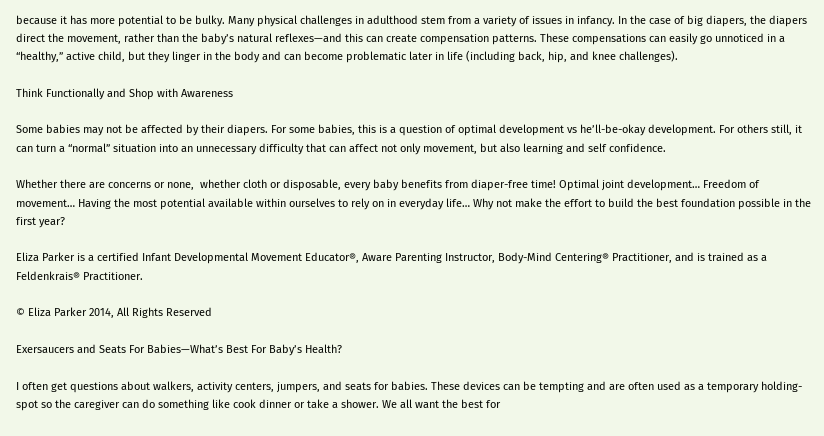because it has more potential to be bulky. Many physical challenges in adulthood stem from a variety of issues in infancy. In the case of big diapers, the diapers direct the movement, rather than the baby’s natural reflexes—and this can create compensation patterns. These compensations can easily go unnoticed in a “healthy,” active child, but they linger in the body and can become problematic later in life (including back, hip, and knee challenges).

Think Functionally and Shop with Awareness

Some babies may not be affected by their diapers. For some babies, this is a question of optimal development vs he’ll-be-okay development. For others still, it can turn a “normal” situation into an unnecessary difficulty that can affect not only movement, but also learning and self confidence.

Whether there are concerns or none,  whether cloth or disposable, every baby benefits from diaper-free time! Optimal joint development… Freedom of movement… Having the most potential available within ourselves to rely on in everyday life… Why not make the effort to build the best foundation possible in the first year?

Eliza Parker is a certified Infant Developmental Movement Educator®, Aware Parenting Instructor, Body-Mind Centering® Practitioner, and is trained as a Feldenkrais® Practitioner.

© Eliza Parker 2014, All Rights Reserved

Exersaucers and Seats For Babies—What’s Best For Baby’s Health?

I often get questions about walkers, activity centers, jumpers, and seats for babies. These devices can be tempting and are often used as a temporary holding-spot so the caregiver can do something like cook dinner or take a shower. We all want the best for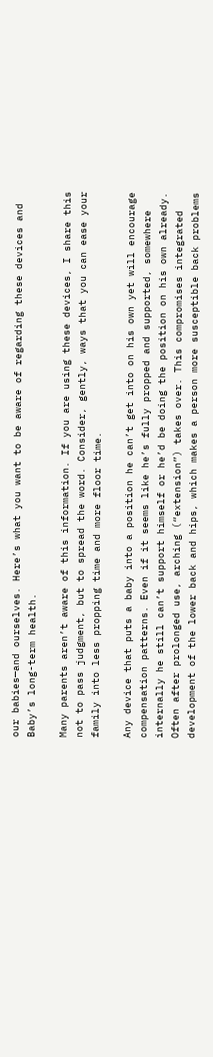our babies—and ourselves. Here’s what you want to be aware of regarding these devices and Baby’s long-term health.

Many parents aren’t aware of this information. If you are using these devices, I share this not to pass judgment, but to spread the word. Consider, gently, ways that you can ease your family into less propping time and more floor time.

Any device that puts a baby into a position he can’t get into on his own yet will encourage compensation patterns. Even if it seems like he’s fully propped and supported, somewhere internally he still can’t support himself or he’d be doing the position on his own already. Often after prolonged use, arching (“extension”) takes over. This compromises integrated development of the lower back and hips, which makes a person more susceptible back problems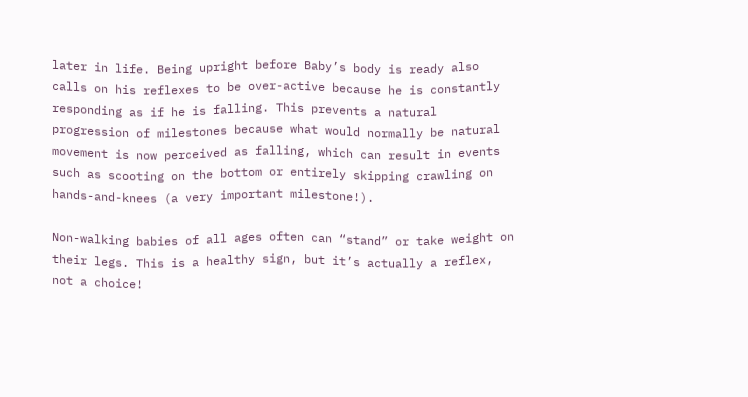later in life. Being upright before Baby’s body is ready also calls on his reflexes to be over-active because he is constantly responding as if he is falling. This prevents a natural progression of milestones because what would normally be natural movement is now perceived as falling, which can result in events such as scooting on the bottom or entirely skipping crawling on hands-and-knees (a very important milestone!).

Non-walking babies of all ages often can “stand” or take weight on their legs. This is a healthy sign, but it’s actually a reflex, not a choice!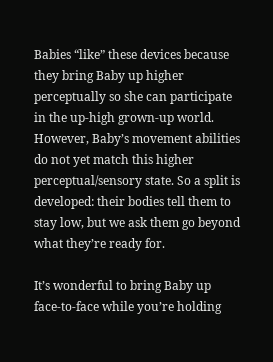Babies “like” these devices because they bring Baby up higher perceptually so she can participate in the up-high grown-up world. However, Baby’s movement abilities do not yet match this higher perceptual/sensory state. So a split is developed: their bodies tell them to stay low, but we ask them go beyond what they’re ready for.

It’s wonderful to bring Baby up face-to-face while you’re holding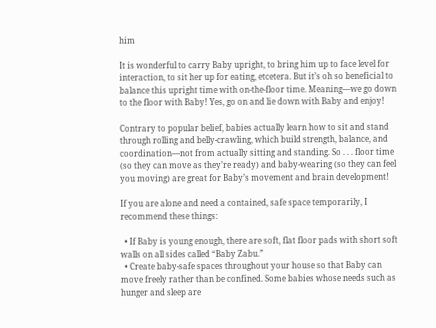him

It is wonderful to carry Baby upright, to bring him up to face level for interaction, to sit her up for eating, etcetera. But it’s oh so beneficial to balance this upright time with on-the-floor time. Meaning—we go down to the floor with Baby! Yes, go on and lie down with Baby and enjoy!

Contrary to popular belief, babies actually learn how to sit and stand through rolling and belly-crawling, which build strength, balance, and coordination—not from actually sitting and standing. So . . . floor time (so they can move as they’re ready) and baby-wearing (so they can feel you moving) are great for Baby’s movement and brain development!

If you are alone and need a contained, safe space temporarily, I recommend these things:

  • If Baby is young enough, there are soft, flat floor pads with short soft walls on all sides called “Baby Zabu.”
  • Create baby-safe spaces throughout your house so that Baby can move freely rather than be confined. Some babies whose needs such as hunger and sleep are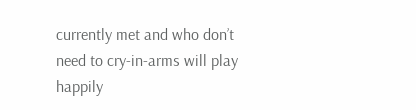currently met and who don’t need to cry-in-arms will play happily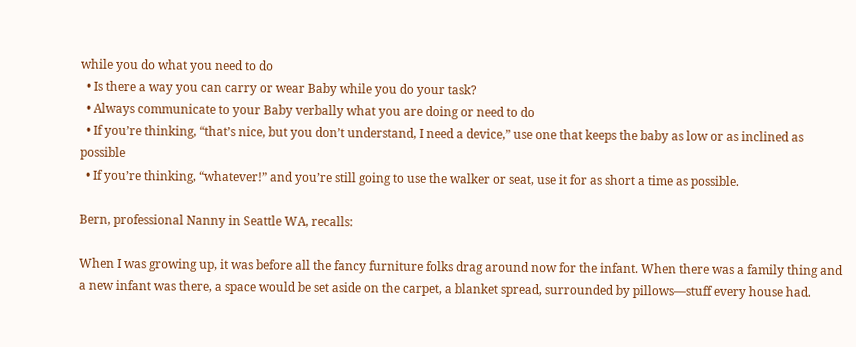while you do what you need to do
  • Is there a way you can carry or wear Baby while you do your task?
  • Always communicate to your Baby verbally what you are doing or need to do
  • If you’re thinking, “that’s nice, but you don’t understand, I need a device,” use one that keeps the baby as low or as inclined as possible
  • If you’re thinking, “whatever!” and you’re still going to use the walker or seat, use it for as short a time as possible.

Bern, professional Nanny in Seattle WA, recalls:

When I was growing up, it was before all the fancy furniture folks drag around now for the infant. When there was a family thing and a new infant was there, a space would be set aside on the carpet, a blanket spread, surrounded by pillows—stuff every house had.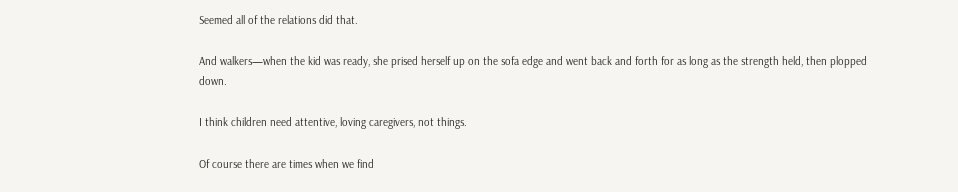Seemed all of the relations did that.

And walkers—when the kid was ready, she prised herself up on the sofa edge and went back and forth for as long as the strength held, then plopped down.

I think children need attentive, loving caregivers, not things.

Of course there are times when we find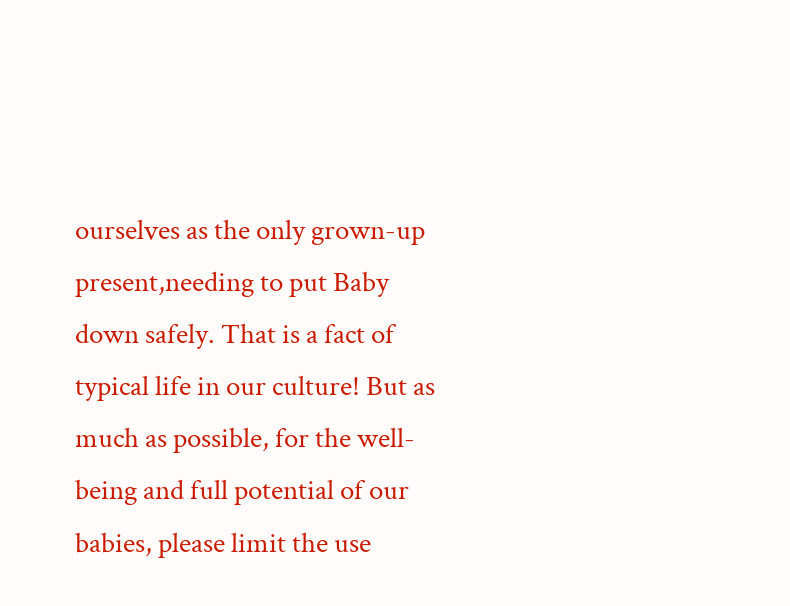ourselves as the only grown-up present,needing to put Baby down safely. That is a fact of typical life in our culture! But as much as possible, for the well-being and full potential of our babies, please limit the use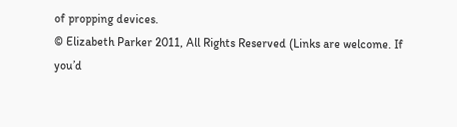of propping devices.
© Elizabeth Parker 2011, All Rights Reserved (Links are welcome. If you’d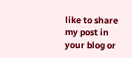like to share my post in your blog or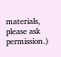materials, please ask permission.)